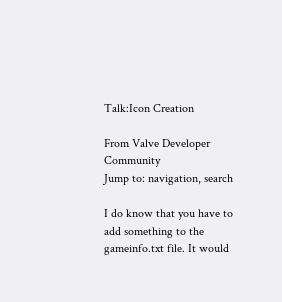Talk:Icon Creation

From Valve Developer Community
Jump to: navigation, search

I do know that you have to add something to the gameinfo.txt file. It would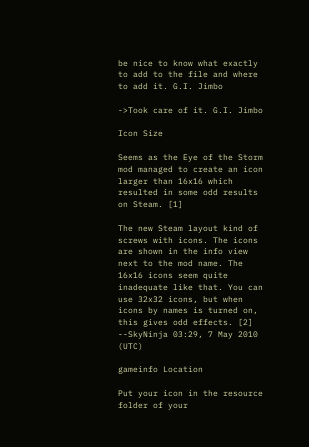be nice to know what exactly to add to the file and where to add it. G.I. Jimbo

->Took care of it. G.I. Jimbo

Icon Size

Seems as the Eye of the Storm mod managed to create an icon larger than 16x16 which resulted in some odd results on Steam. [1]

The new Steam layout kind of screws with icons. The icons are shown in the info view next to the mod name. The 16x16 icons seem quite inadequate like that. You can use 32x32 icons, but when icons by names is turned on, this gives odd effects. [2] --SkyNinja 03:29, 7 May 2010 (UTC)

gameinfo Location

Put your icon in the resource folder of your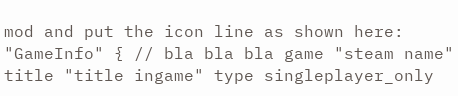mod and put the icon line as shown here: "GameInfo" { // bla bla bla game "steam name" title "title ingame" type singleplayer_only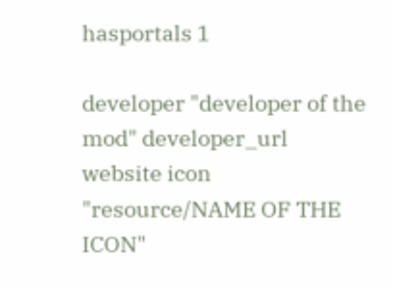hasportals 1

developer "developer of the mod" developer_url website icon "resource/NAME OF THE ICON"